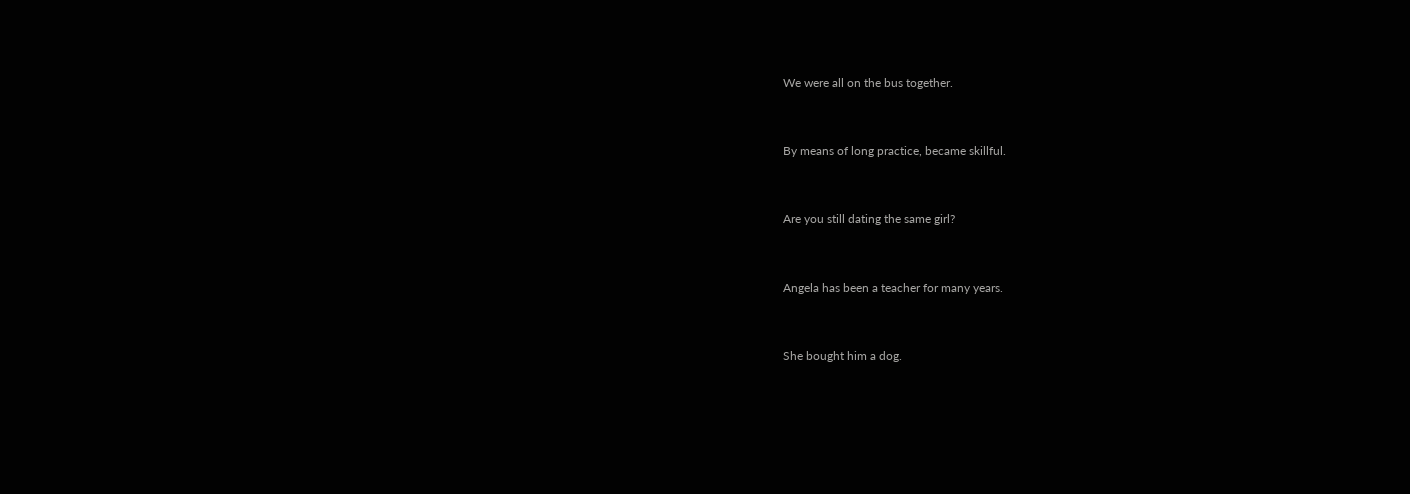We were all on the bus together.


By means of long practice, became skillful.


Are you still dating the same girl?


Angela has been a teacher for many years.


She bought him a dog.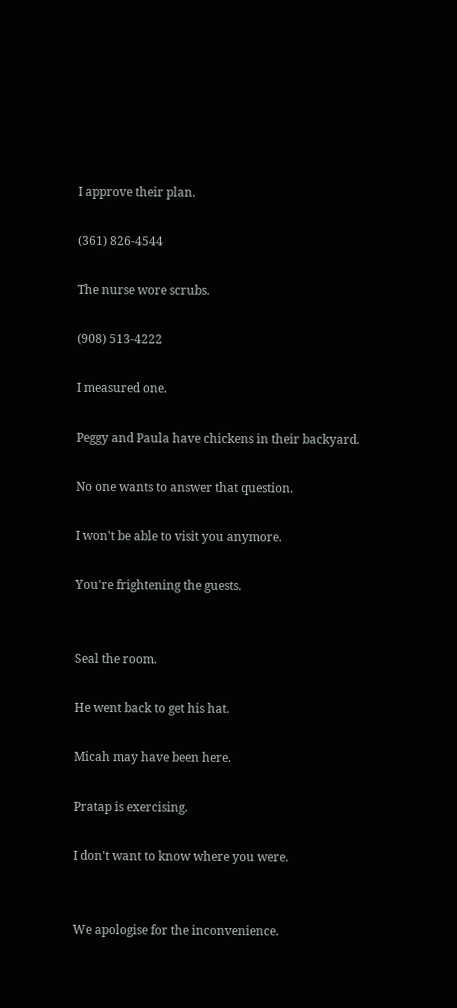I approve their plan.

(361) 826-4544

The nurse wore scrubs.

(908) 513-4222

I measured one.

Peggy and Paula have chickens in their backyard.

No one wants to answer that question.

I won't be able to visit you anymore.

You're frightening the guests.


Seal the room.

He went back to get his hat.

Micah may have been here.

Pratap is exercising.

I don't want to know where you were.


We apologise for the inconvenience.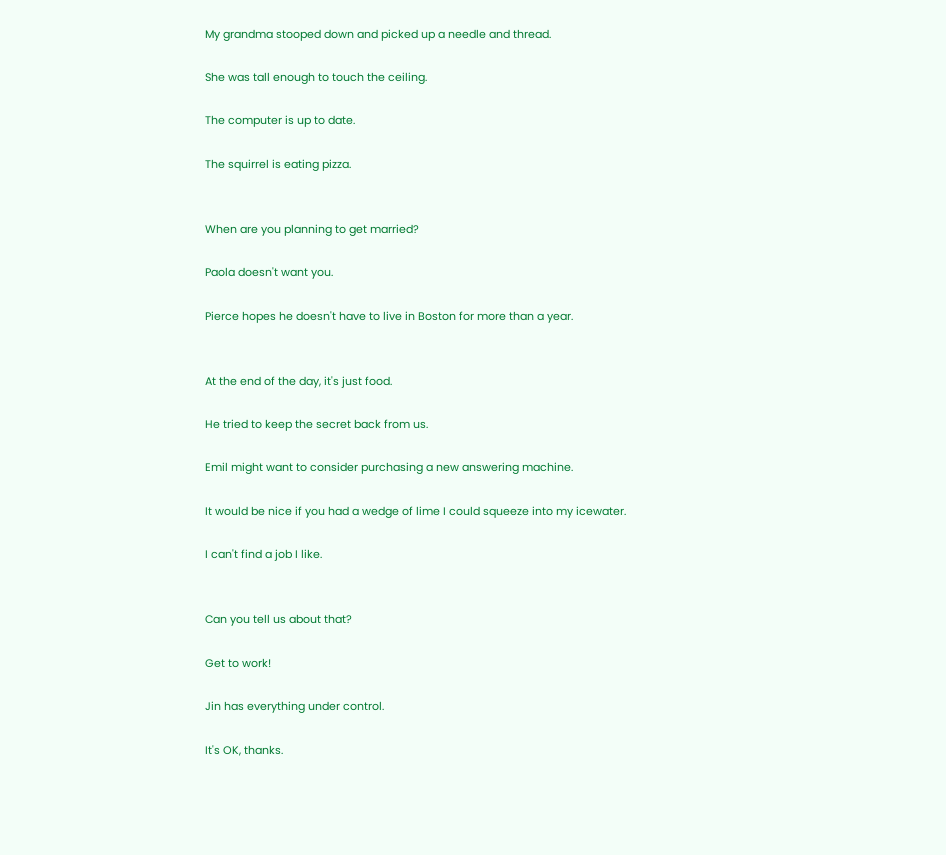My grandma stooped down and picked up a needle and thread.

She was tall enough to touch the ceiling.

The computer is up to date.

The squirrel is eating pizza.


When are you planning to get married?

Paola doesn't want you.

Pierce hopes he doesn't have to live in Boston for more than a year.


At the end of the day, it's just food.

He tried to keep the secret back from us.

Emil might want to consider purchasing a new answering machine.

It would be nice if you had a wedge of lime I could squeeze into my icewater.

I can't find a job I like.


Can you tell us about that?

Get to work!

Jin has everything under control.

It's OK, thanks.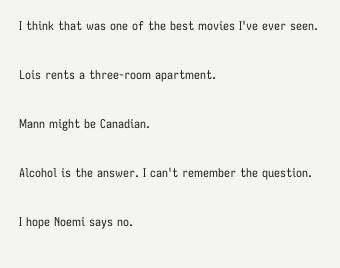I think that was one of the best movies I've ever seen.

Lois rents a three-room apartment.

Mann might be Canadian.

Alcohol is the answer. I can't remember the question.

I hope Noemi says no.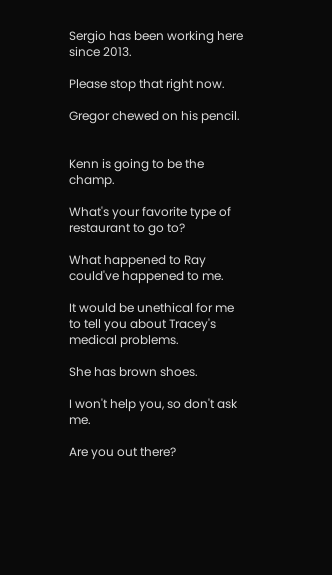Sergio has been working here since 2013.

Please stop that right now.

Gregor chewed on his pencil.


Kenn is going to be the champ.

What's your favorite type of restaurant to go to?

What happened to Ray could've happened to me.

It would be unethical for me to tell you about Tracey's medical problems.

She has brown shoes.

I won't help you, so don't ask me.

Are you out there?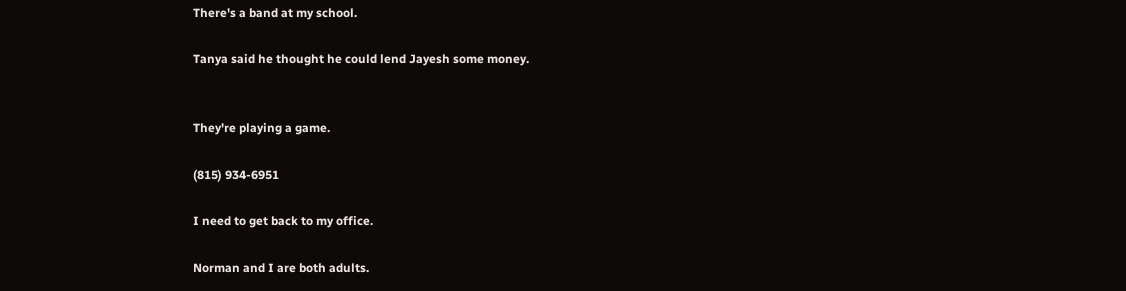There's a band at my school.

Tanya said he thought he could lend Jayesh some money.


They're playing a game.

(815) 934-6951

I need to get back to my office.

Norman and I are both adults.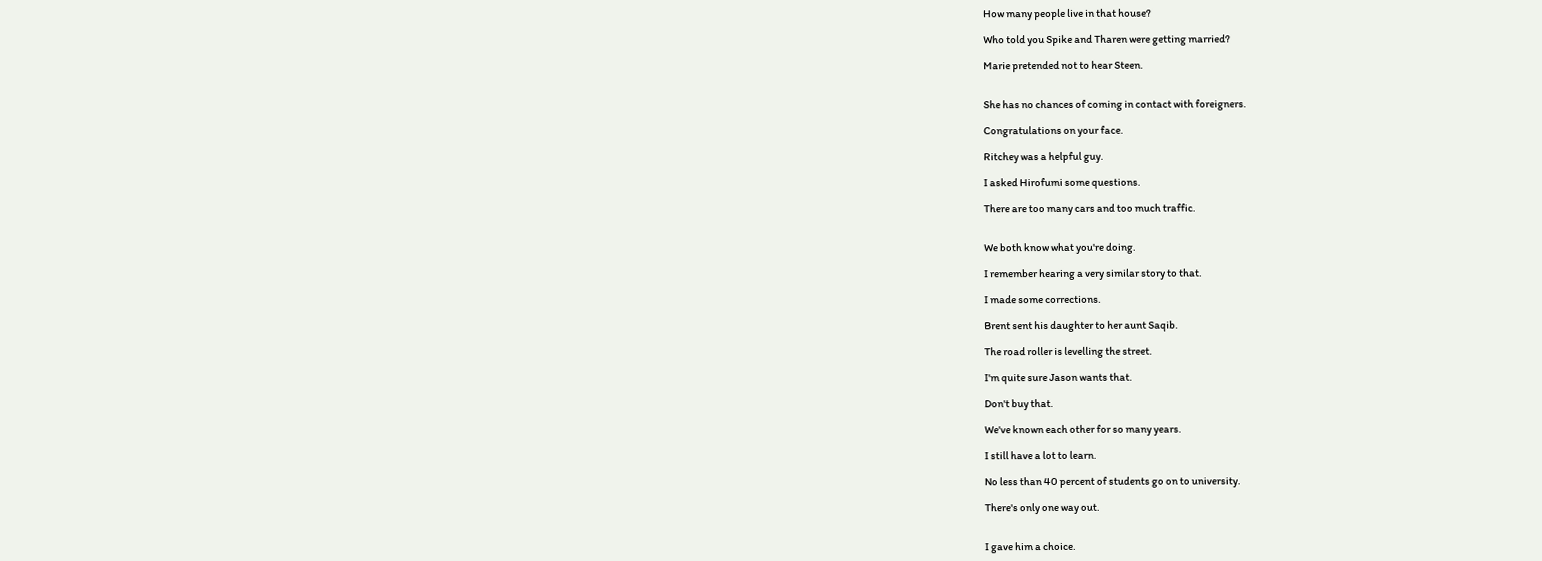How many people live in that house?

Who told you Spike and Tharen were getting married?

Marie pretended not to hear Steen.


She has no chances of coming in contact with foreigners.

Congratulations on your face.

Ritchey was a helpful guy.

I asked Hirofumi some questions.

There are too many cars and too much traffic.


We both know what you're doing.

I remember hearing a very similar story to that.

I made some corrections.

Brent sent his daughter to her aunt Saqib.

The road roller is levelling the street.

I'm quite sure Jason wants that.

Don't buy that.

We've known each other for so many years.

I still have a lot to learn.

No less than 40 percent of students go on to university.

There's only one way out.


I gave him a choice.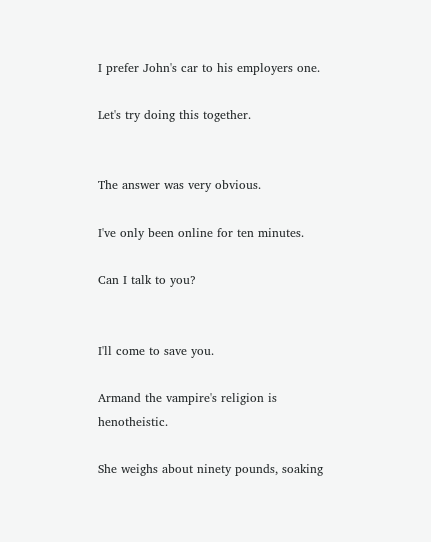I prefer John's car to his employers one.

Let's try doing this together.


The answer was very obvious.

I've only been online for ten minutes.

Can I talk to you?


I'll come to save you.

Armand the vampire's religion is henotheistic.

She weighs about ninety pounds, soaking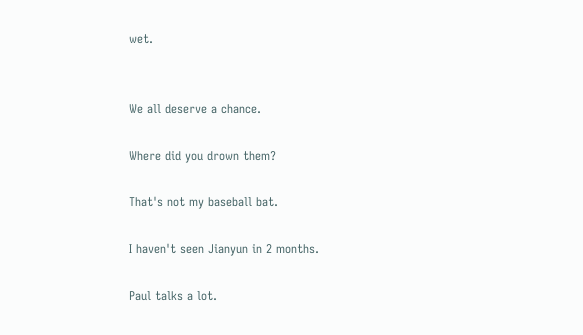wet.


We all deserve a chance.

Where did you drown them?

That's not my baseball bat.

I haven't seen Jianyun in 2 months.

Paul talks a lot.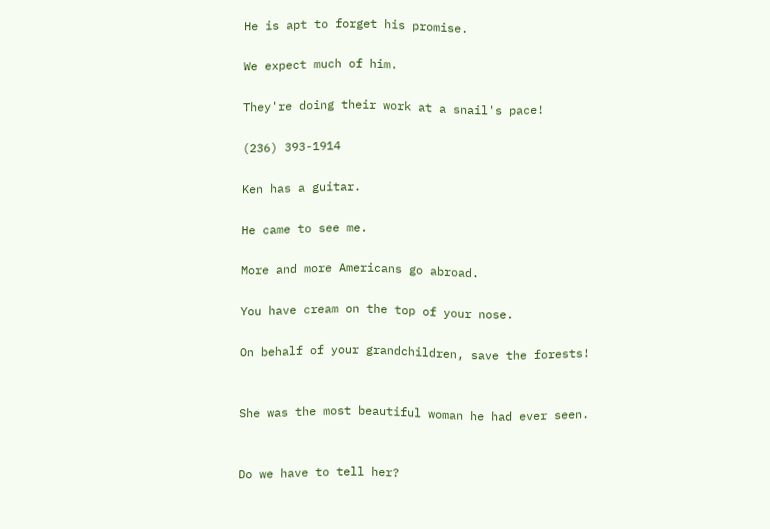He is apt to forget his promise.

We expect much of him.

They're doing their work at a snail's pace!

(236) 393-1914

Ken has a guitar.

He came to see me.

More and more Americans go abroad.

You have cream on the top of your nose.

On behalf of your grandchildren, save the forests!


She was the most beautiful woman he had ever seen.


Do we have to tell her?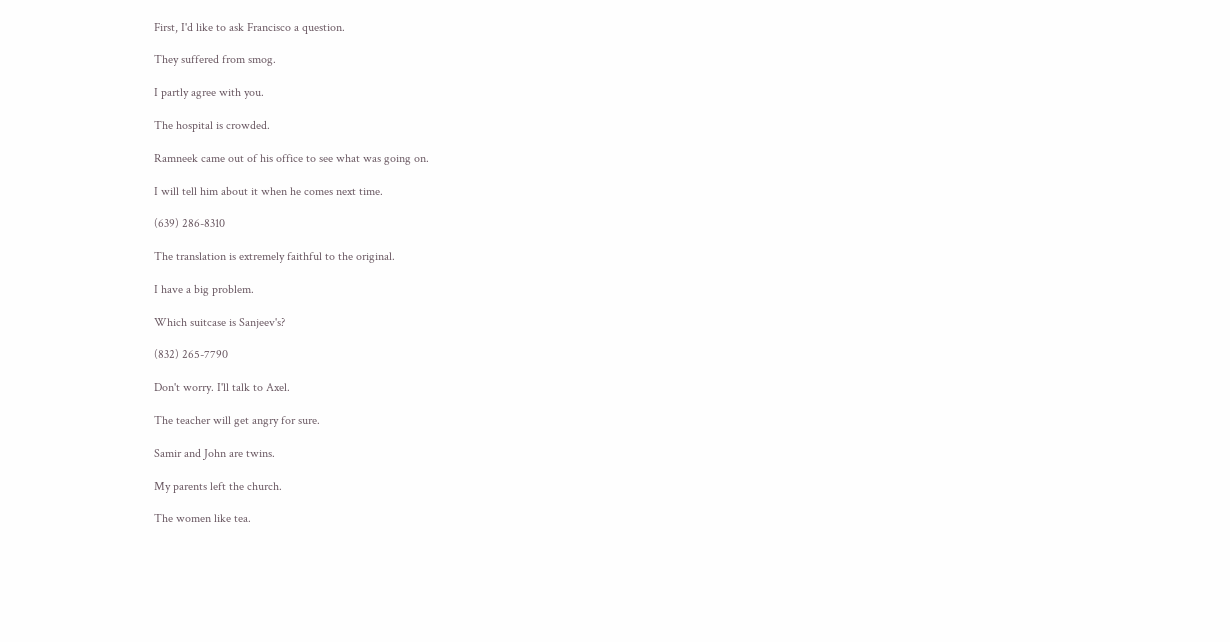First, I'd like to ask Francisco a question.

They suffered from smog.

I partly agree with you.

The hospital is crowded.

Ramneek came out of his office to see what was going on.

I will tell him about it when he comes next time.

(639) 286-8310

The translation is extremely faithful to the original.

I have a big problem.

Which suitcase is Sanjeev's?

(832) 265-7790

Don't worry. I'll talk to Axel.

The teacher will get angry for sure.

Samir and John are twins.

My parents left the church.

The women like tea.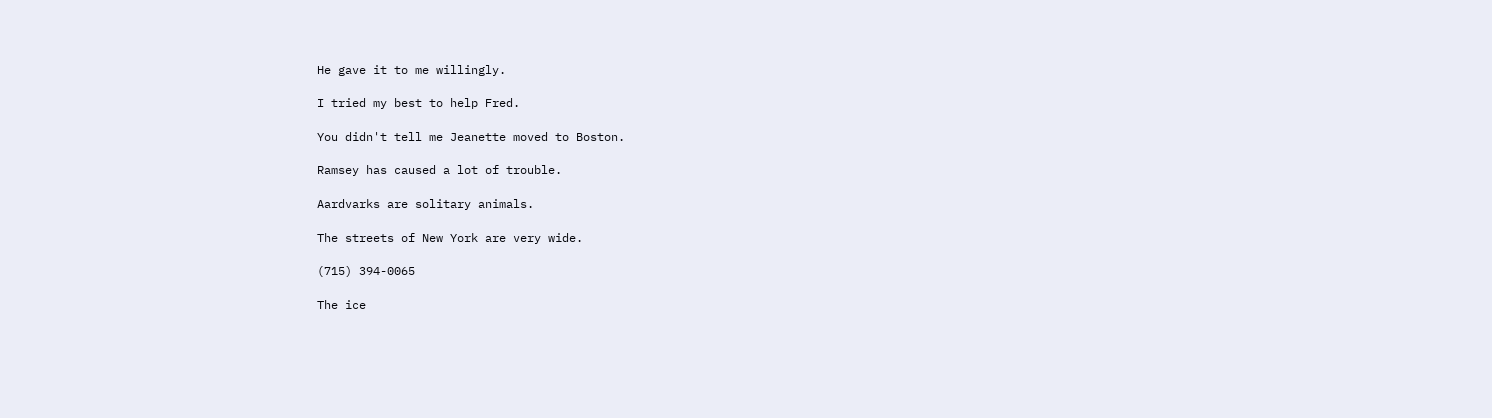He gave it to me willingly.

I tried my best to help Fred.

You didn't tell me Jeanette moved to Boston.

Ramsey has caused a lot of trouble.

Aardvarks are solitary animals.

The streets of New York are very wide.

(715) 394-0065

The ice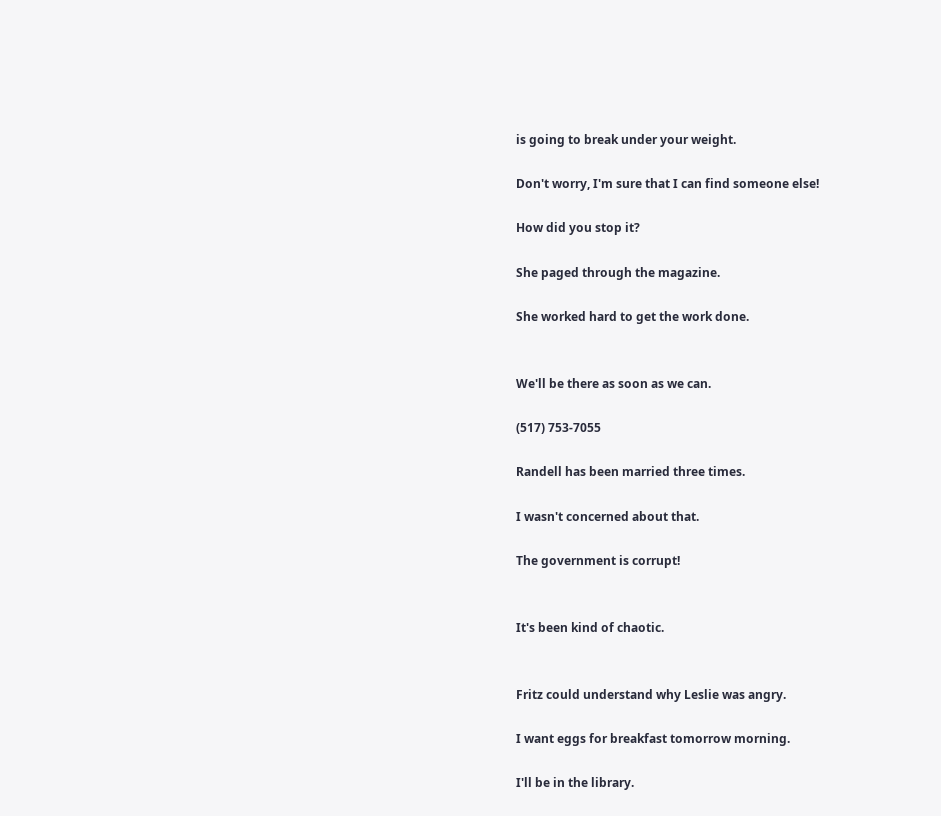is going to break under your weight.

Don't worry, I'm sure that I can find someone else!

How did you stop it?

She paged through the magazine.

She worked hard to get the work done.


We'll be there as soon as we can.

(517) 753-7055

Randell has been married three times.

I wasn't concerned about that.

The government is corrupt!


It's been kind of chaotic.


Fritz could understand why Leslie was angry.

I want eggs for breakfast tomorrow morning.

I'll be in the library.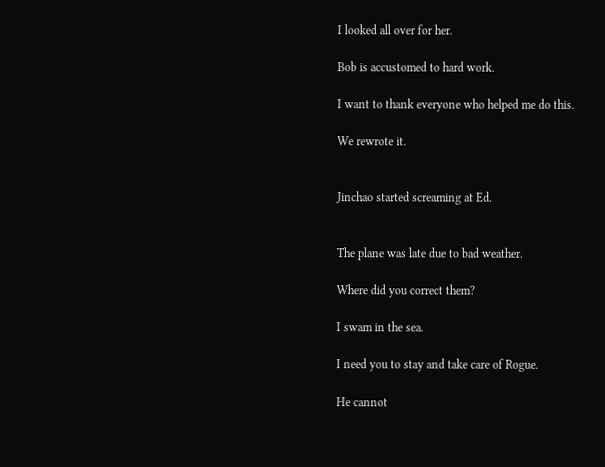I looked all over for her.

Bob is accustomed to hard work.

I want to thank everyone who helped me do this.

We rewrote it.


Jinchao started screaming at Ed.


The plane was late due to bad weather.

Where did you correct them?

I swam in the sea.

I need you to stay and take care of Rogue.

He cannot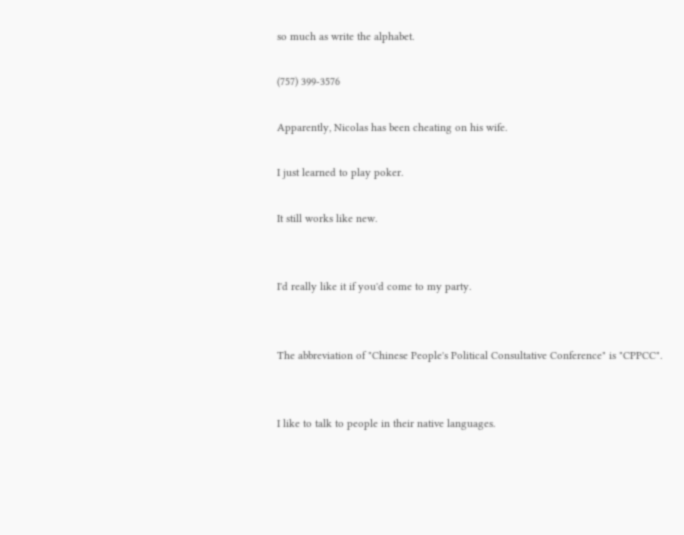so much as write the alphabet.

(757) 399-3576

Apparently, Nicolas has been cheating on his wife.

I just learned to play poker.

It still works like new.


I'd really like it if you'd come to my party.


The abbreviation of "Chinese People's Political Consultative Conference" is "CPPCC".


I like to talk to people in their native languages.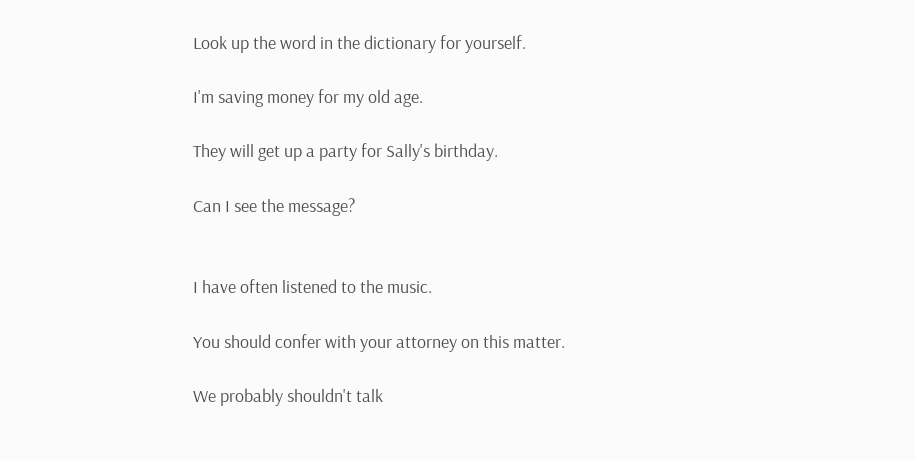Look up the word in the dictionary for yourself.

I'm saving money for my old age.

They will get up a party for Sally's birthday.

Can I see the message?


I have often listened to the music.

You should confer with your attorney on this matter.

We probably shouldn't talk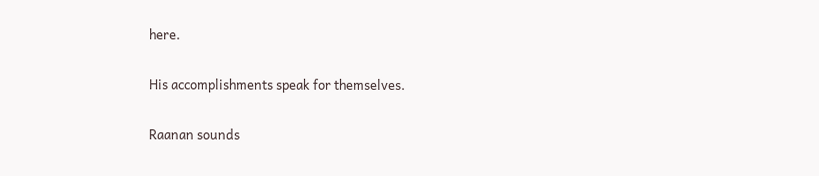here.

His accomplishments speak for themselves.

Raanan sounds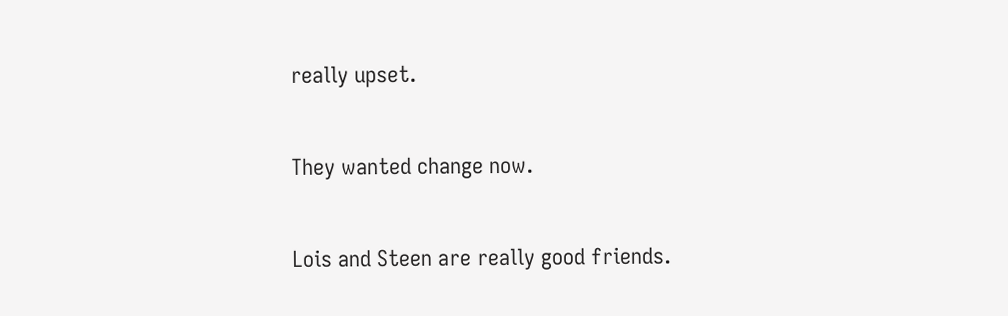really upset.


They wanted change now.


Lois and Steen are really good friends.